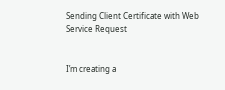Sending Client Certificate with Web Service Request


I’m creating a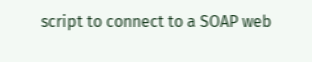script to connect to a SOAP web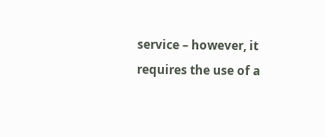service – however, it requires the use of a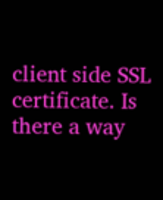client side SSL certificate. Is there a way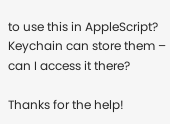to use this in AppleScript? Keychain can store them – can I access it there?

Thanks for the help!